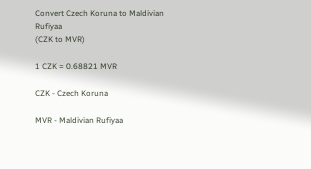Convert Czech Koruna to Maldivian Rufiyaa
(CZK to MVR)

1 CZK = 0.68821 MVR

CZK - Czech Koruna

MVR - Maldivian Rufiyaa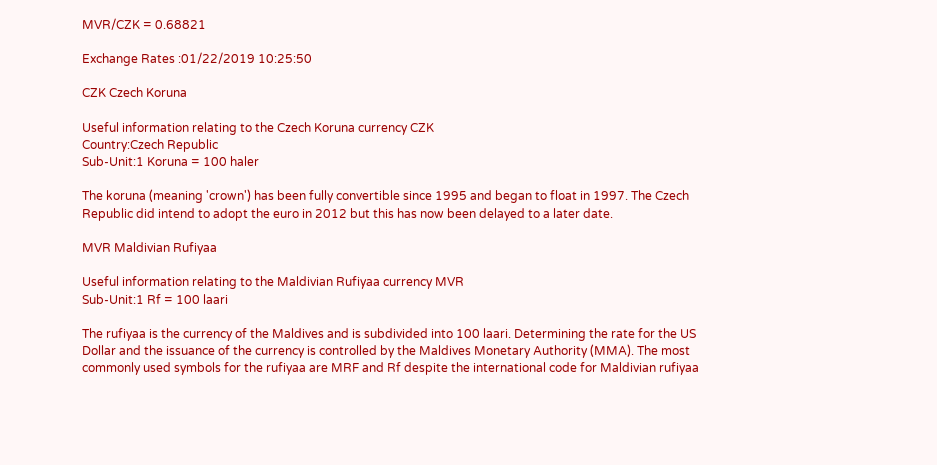MVR/CZK = 0.68821

Exchange Rates :01/22/2019 10:25:50

CZK Czech Koruna

Useful information relating to the Czech Koruna currency CZK
Country:Czech Republic
Sub-Unit:1 Koruna = 100 haler

The koruna (meaning 'crown') has been fully convertible since 1995 and began to float in 1997. The Czech Republic did intend to adopt the euro in 2012 but this has now been delayed to a later date.

MVR Maldivian Rufiyaa

Useful information relating to the Maldivian Rufiyaa currency MVR
Sub-Unit:1 Rf = 100 laari

The rufiyaa is the currency of the Maldives and is subdivided into 100 laari. Determining the rate for the US Dollar and the issuance of the currency is controlled by the Maldives Monetary Authority (MMA). The most commonly used symbols for the rufiyaa are MRF and Rf despite the international code for Maldivian rufiyaa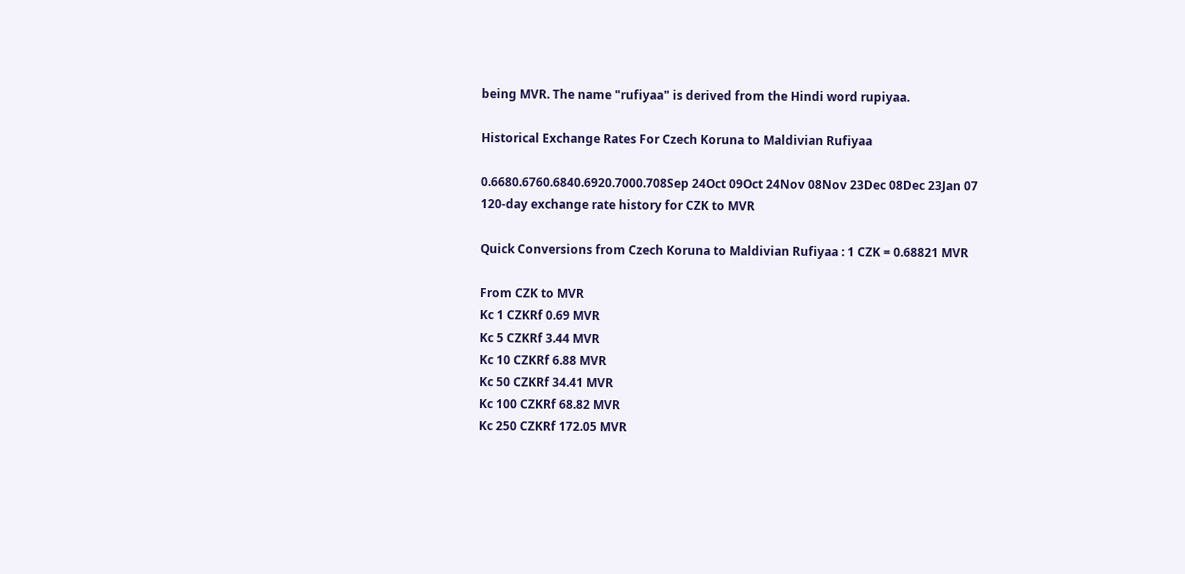being MVR. The name "rufiyaa" is derived from the Hindi word rupiyaa.

Historical Exchange Rates For Czech Koruna to Maldivian Rufiyaa

0.6680.6760.6840.6920.7000.708Sep 24Oct 09Oct 24Nov 08Nov 23Dec 08Dec 23Jan 07
120-day exchange rate history for CZK to MVR

Quick Conversions from Czech Koruna to Maldivian Rufiyaa : 1 CZK = 0.68821 MVR

From CZK to MVR
Kc 1 CZKRf 0.69 MVR
Kc 5 CZKRf 3.44 MVR
Kc 10 CZKRf 6.88 MVR
Kc 50 CZKRf 34.41 MVR
Kc 100 CZKRf 68.82 MVR
Kc 250 CZKRf 172.05 MVR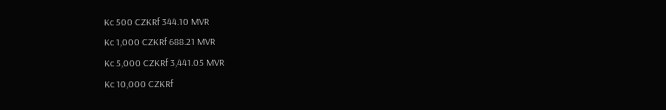Kc 500 CZKRf 344.10 MVR
Kc 1,000 CZKRf 688.21 MVR
Kc 5,000 CZKRf 3,441.05 MVR
Kc 10,000 CZKRf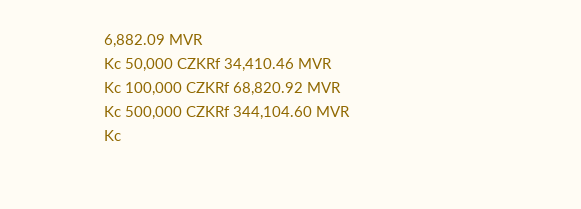6,882.09 MVR
Kc 50,000 CZKRf 34,410.46 MVR
Kc 100,000 CZKRf 68,820.92 MVR
Kc 500,000 CZKRf 344,104.60 MVR
Kc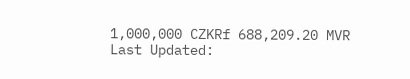1,000,000 CZKRf 688,209.20 MVR
Last Updated: